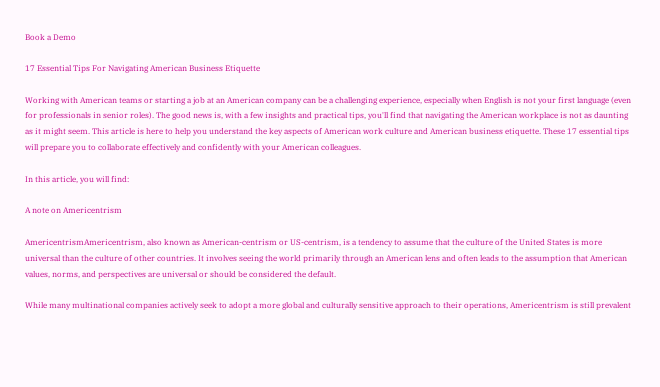Book a Demo

17 Essential Tips For Navigating American Business Etiquette

Working with American teams or starting a job at an American company can be a challenging experience, especially when English is not your first language (even for professionals in senior roles). The good news is, with a few insights and practical tips, you'll find that navigating the American workplace is not as daunting as it might seem. This article is here to help you understand the key aspects of American work culture and American business etiquette. These 17 essential tips will prepare you to collaborate effectively and confidently with your American colleagues.

In this article, you will find:

A note on Americentrism

AmericentrismAmericentrism, also known as American-centrism or US-centrism, is a tendency to assume that the culture of the United States is more universal than the culture of other countries. It involves seeing the world primarily through an American lens and often leads to the assumption that American values, norms, and perspectives are universal or should be considered the default.

While many multinational companies actively seek to adopt a more global and culturally sensitive approach to their operations, Americentrism is still prevalent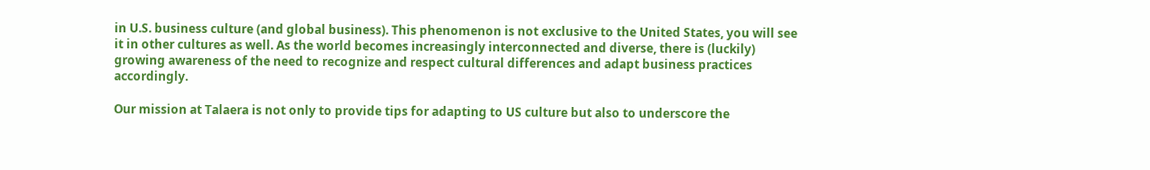in U.S. business culture (and global business). This phenomenon is not exclusive to the United States, you will see it in other cultures as well. As the world becomes increasingly interconnected and diverse, there is (luckily) growing awareness of the need to recognize and respect cultural differences and adapt business practices accordingly.

Our mission at Talaera is not only to provide tips for adapting to US culture but also to underscore the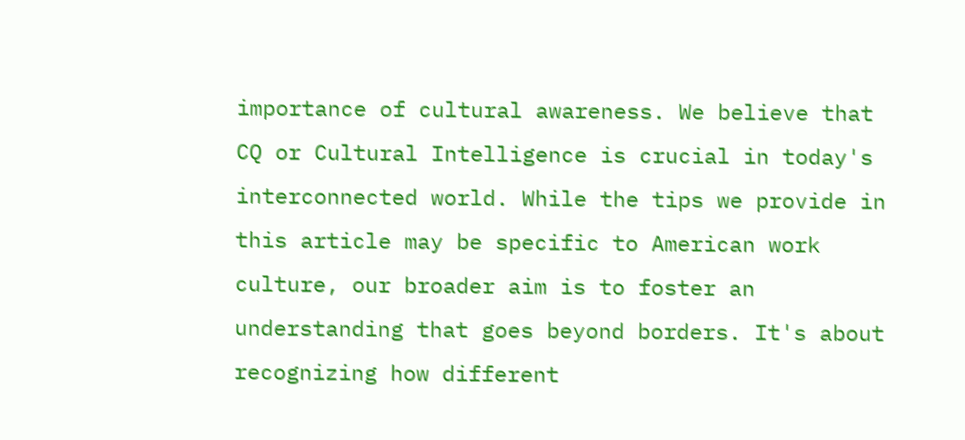importance of cultural awareness. We believe that CQ or Cultural Intelligence is crucial in today's interconnected world. While the tips we provide in this article may be specific to American work culture, our broader aim is to foster an understanding that goes beyond borders. It's about recognizing how different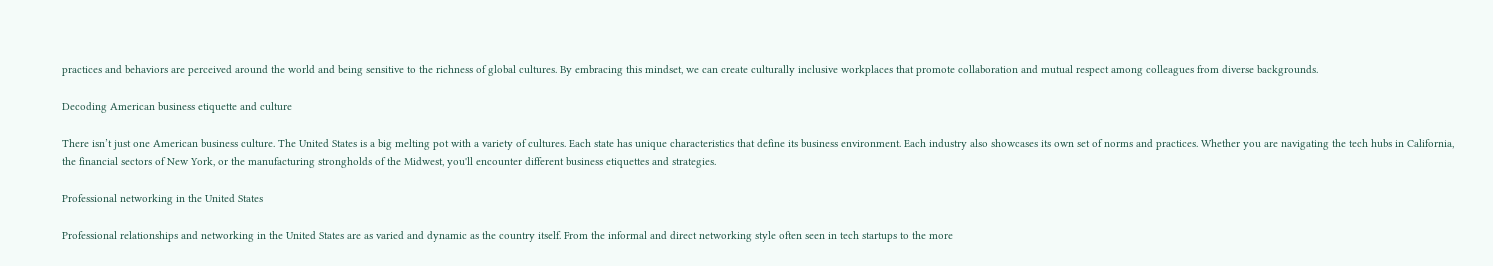practices and behaviors are perceived around the world and being sensitive to the richness of global cultures. By embracing this mindset, we can create culturally inclusive workplaces that promote collaboration and mutual respect among colleagues from diverse backgrounds.

Decoding American business etiquette and culture

There isn’t just one American business culture. The United States is a big melting pot with a variety of cultures. Each state has unique characteristics that define its business environment. Each industry also showcases its own set of norms and practices. Whether you are navigating the tech hubs in California, the financial sectors of New York, or the manufacturing strongholds of the Midwest, you'll encounter different business etiquettes and strategies.

Professional networking in the United States

Professional relationships and networking in the United States are as varied and dynamic as the country itself. From the informal and direct networking style often seen in tech startups to the more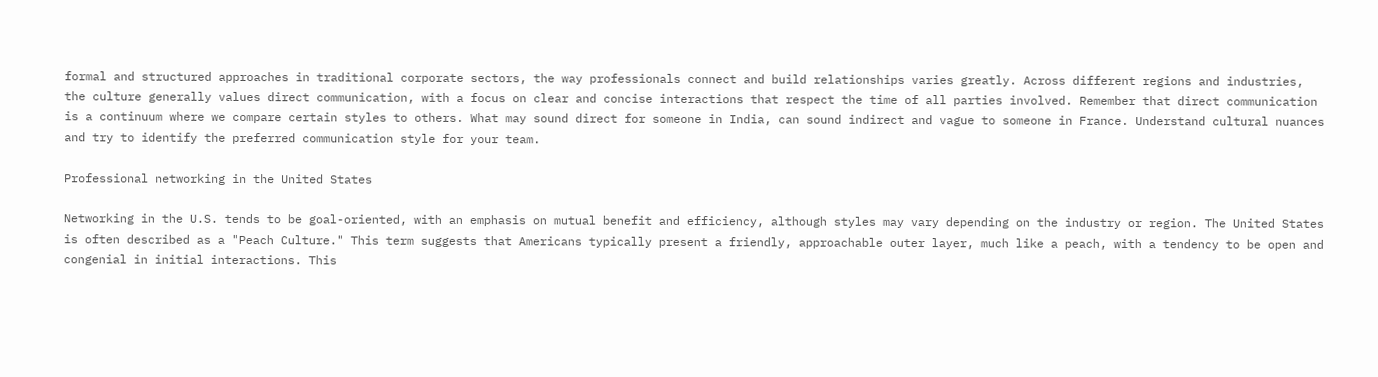formal and structured approaches in traditional corporate sectors, the way professionals connect and build relationships varies greatly. Across different regions and industries, the culture generally values direct communication, with a focus on clear and concise interactions that respect the time of all parties involved. Remember that direct communication is a continuum where we compare certain styles to others. What may sound direct for someone in India, can sound indirect and vague to someone in France. Understand cultural nuances and try to identify the preferred communication style for your team.

Professional networking in the United States

Networking in the U.S. tends to be goal-oriented, with an emphasis on mutual benefit and efficiency, although styles may vary depending on the industry or region. The United States is often described as a "Peach Culture." This term suggests that Americans typically present a friendly, approachable outer layer, much like a peach, with a tendency to be open and congenial in initial interactions. This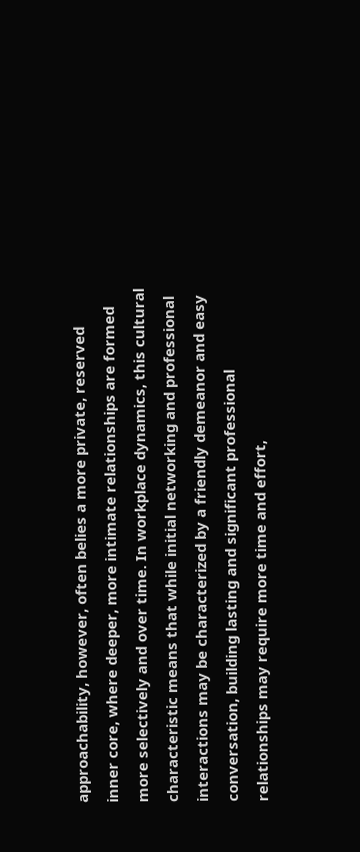approachability, however, often belies a more private, reserved inner core, where deeper, more intimate relationships are formed more selectively and over time. In workplace dynamics, this cultural characteristic means that while initial networking and professional interactions may be characterized by a friendly demeanor and easy conversation, building lasting and significant professional relationships may require more time and effort,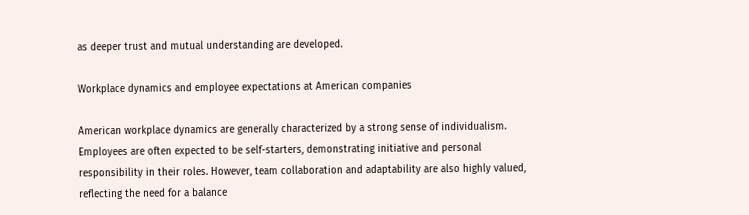as deeper trust and mutual understanding are developed.

Workplace dynamics and employee expectations at American companies

American workplace dynamics are generally characterized by a strong sense of individualism. Employees are often expected to be self-starters, demonstrating initiative and personal responsibility in their roles. However, team collaboration and adaptability are also highly valued, reflecting the need for a balance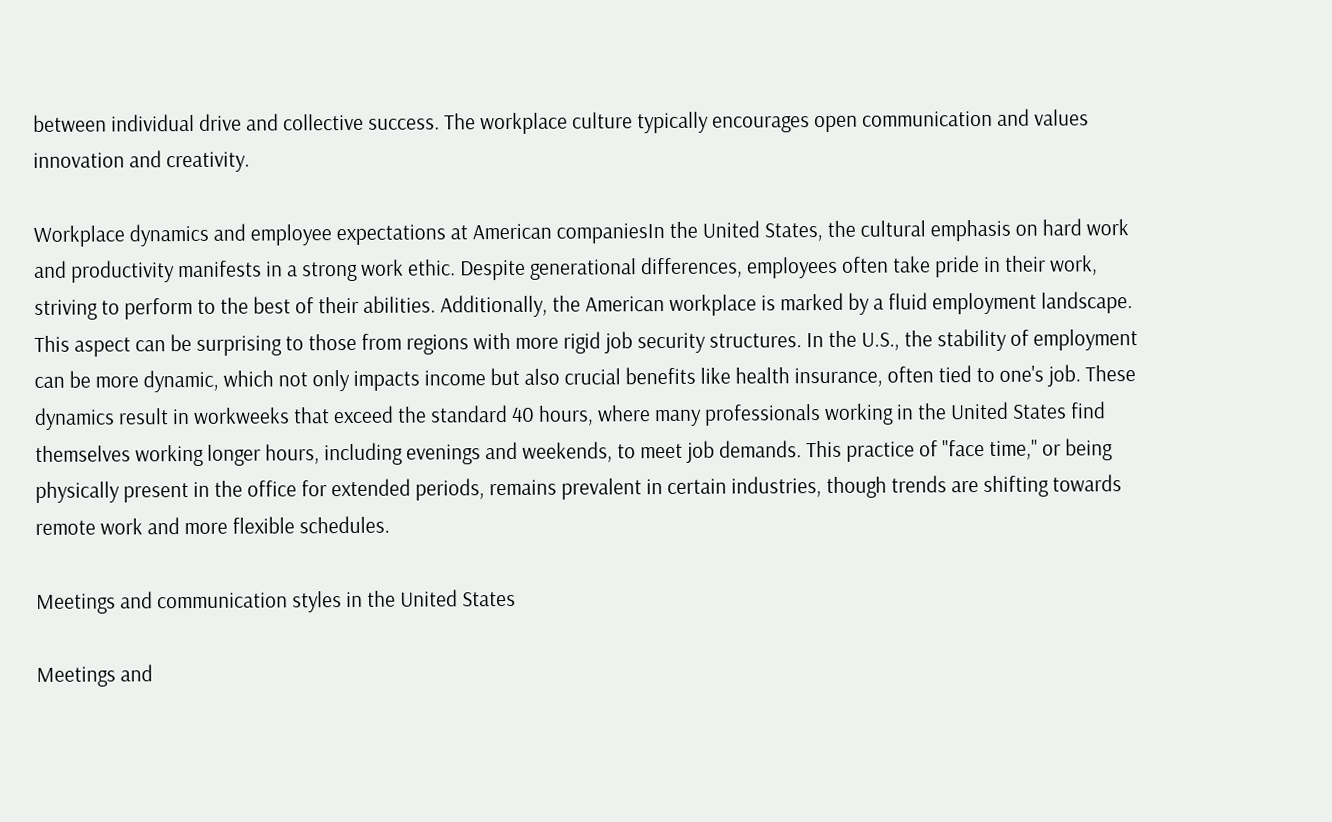between individual drive and collective success. The workplace culture typically encourages open communication and values innovation and creativity.

Workplace dynamics and employee expectations at American companiesIn the United States, the cultural emphasis on hard work and productivity manifests in a strong work ethic. Despite generational differences, employees often take pride in their work, striving to perform to the best of their abilities. Additionally, the American workplace is marked by a fluid employment landscape. This aspect can be surprising to those from regions with more rigid job security structures. In the U.S., the stability of employment can be more dynamic, which not only impacts income but also crucial benefits like health insurance, often tied to one's job. These dynamics result in workweeks that exceed the standard 40 hours, where many professionals working in the United States find themselves working longer hours, including evenings and weekends, to meet job demands. This practice of "face time," or being physically present in the office for extended periods, remains prevalent in certain industries, though trends are shifting towards remote work and more flexible schedules.

Meetings and communication styles in the United States

Meetings and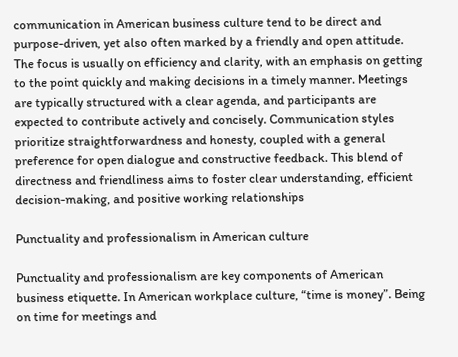communication in American business culture tend to be direct and purpose-driven, yet also often marked by a friendly and open attitude. The focus is usually on efficiency and clarity, with an emphasis on getting to the point quickly and making decisions in a timely manner. Meetings are typically structured with a clear agenda, and participants are expected to contribute actively and concisely. Communication styles prioritize straightforwardness and honesty, coupled with a general preference for open dialogue and constructive feedback. This blend of directness and friendliness aims to foster clear understanding, efficient decision-making, and positive working relationships

Punctuality and professionalism in American culture

Punctuality and professionalism are key components of American business etiquette. In American workplace culture, “time is money”. Being on time for meetings and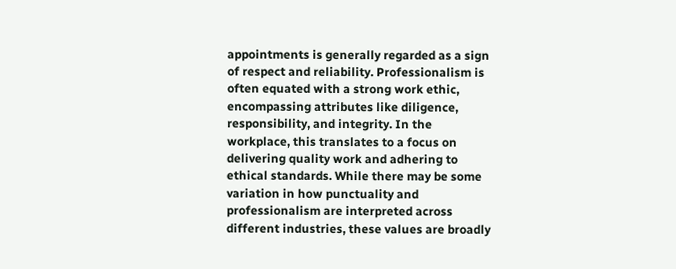appointments is generally regarded as a sign of respect and reliability. Professionalism is often equated with a strong work ethic, encompassing attributes like diligence, responsibility, and integrity. In the workplace, this translates to a focus on delivering quality work and adhering to ethical standards. While there may be some variation in how punctuality and professionalism are interpreted across different industries, these values are broadly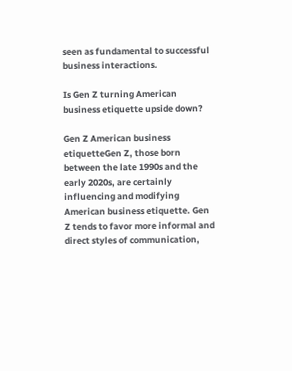seen as fundamental to successful business interactions.

Is Gen Z turning American business etiquette upside down?

Gen Z American business etiquetteGen Z, those born between the late 1990s and the early 2020s, are certainly influencing and modifying American business etiquette. Gen Z tends to favor more informal and direct styles of communication,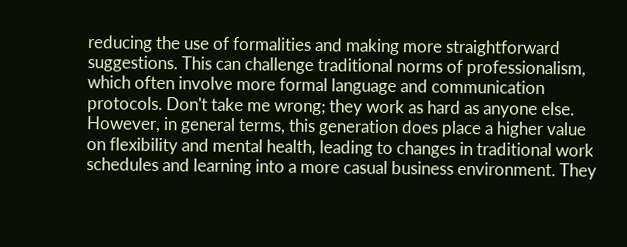reducing the use of formalities and making more straightforward suggestions. This can challenge traditional norms of professionalism, which often involve more formal language and communication protocols. Don't take me wrong; they work as hard as anyone else. However, in general terms, this generation does place a higher value on flexibility and mental health, leading to changes in traditional work schedules and learning into a more casual business environment. They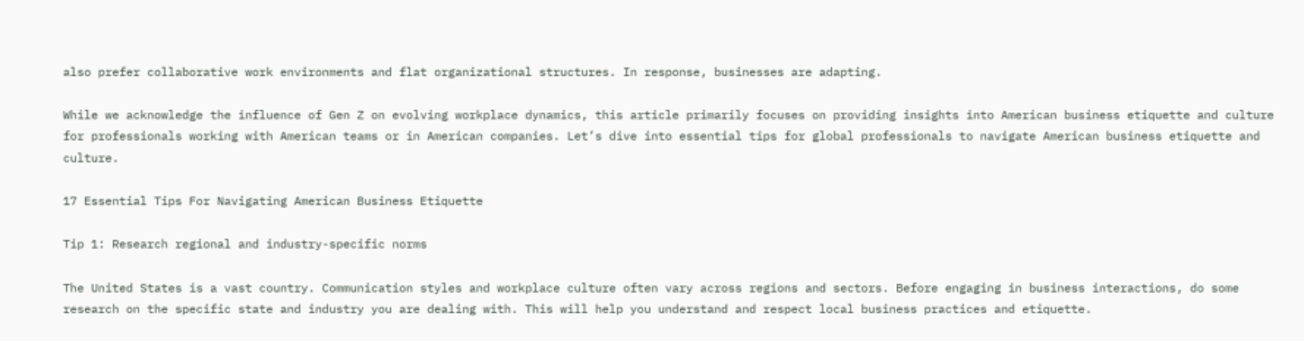also prefer collaborative work environments and flat organizational structures. In response, businesses are adapting.

While we acknowledge the influence of Gen Z on evolving workplace dynamics, this article primarily focuses on providing insights into American business etiquette and culture for professionals working with American teams or in American companies. Let’s dive into essential tips for global professionals to navigate American business etiquette and culture.

17 Essential Tips For Navigating American Business Etiquette

Tip 1: Research regional and industry-specific norms

The United States is a vast country. Communication styles and workplace culture often vary across regions and sectors. Before engaging in business interactions, do some research on the specific state and industry you are dealing with. This will help you understand and respect local business practices and etiquette.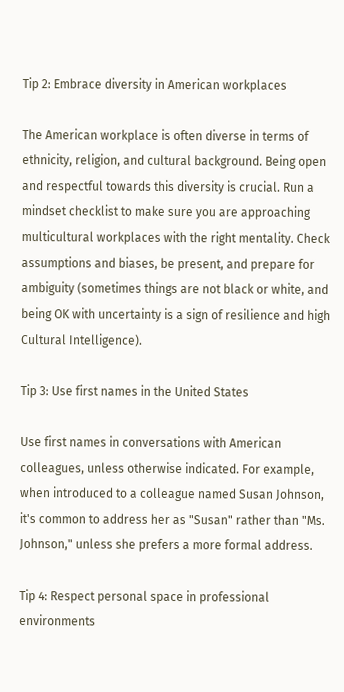Tip 2: Embrace diversity in American workplaces

The American workplace is often diverse in terms of ethnicity, religion, and cultural background. Being open and respectful towards this diversity is crucial. Run a mindset checklist to make sure you are approaching multicultural workplaces with the right mentality. Check assumptions and biases, be present, and prepare for ambiguity (sometimes things are not black or white, and being OK with uncertainty is a sign of resilience and high Cultural Intelligence).

Tip 3: Use first names in the United States

Use first names in conversations with American colleagues, unless otherwise indicated. For example, when introduced to a colleague named Susan Johnson, it's common to address her as "Susan" rather than "Ms. Johnson," unless she prefers a more formal address.

Tip 4: Respect personal space in professional environments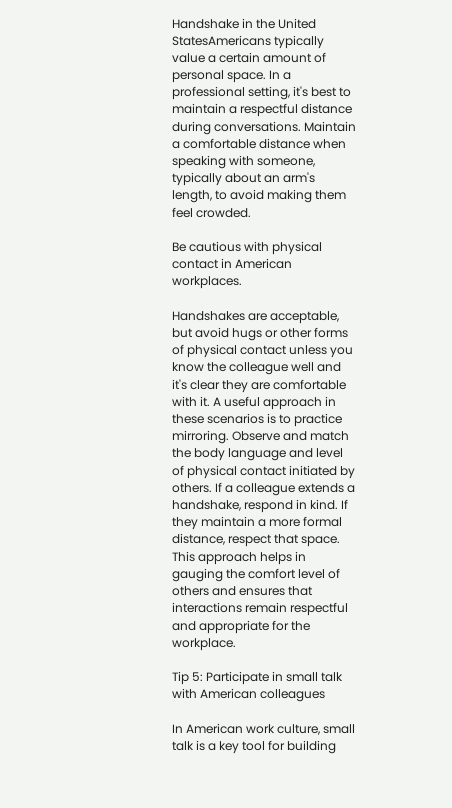Handshake in the United StatesAmericans typically value a certain amount of personal space. In a professional setting, it's best to maintain a respectful distance during conversations. Maintain a comfortable distance when speaking with someone, typically about an arm's length, to avoid making them feel crowded.

Be cautious with physical contact in American workplaces.

Handshakes are acceptable, but avoid hugs or other forms of physical contact unless you know the colleague well and it's clear they are comfortable with it. A useful approach in these scenarios is to practice mirroring. Observe and match the body language and level of physical contact initiated by others. If a colleague extends a handshake, respond in kind. If they maintain a more formal distance, respect that space. This approach helps in gauging the comfort level of others and ensures that interactions remain respectful and appropriate for the workplace.

Tip 5: Participate in small talk with American colleagues

In American work culture, small talk is a key tool for building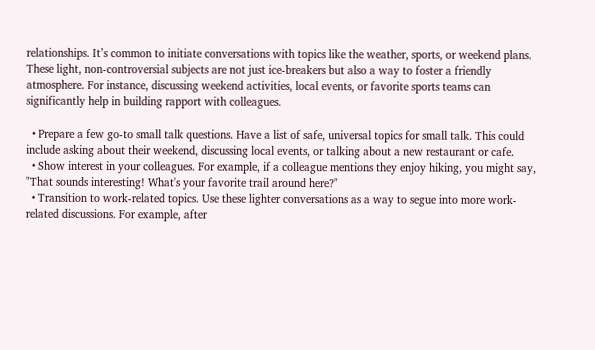relationships. It’s common to initiate conversations with topics like the weather, sports, or weekend plans. These light, non-controversial subjects are not just ice-breakers but also a way to foster a friendly atmosphere. For instance, discussing weekend activities, local events, or favorite sports teams can significantly help in building rapport with colleagues.

  • Prepare a few go-to small talk questions. Have a list of safe, universal topics for small talk. This could include asking about their weekend, discussing local events, or talking about a new restaurant or cafe.
  • Show interest in your colleagues. For example, if a colleague mentions they enjoy hiking, you might say, "That sounds interesting! What's your favorite trail around here?"
  • Transition to work-related topics. Use these lighter conversations as a way to segue into more work-related discussions. For example, after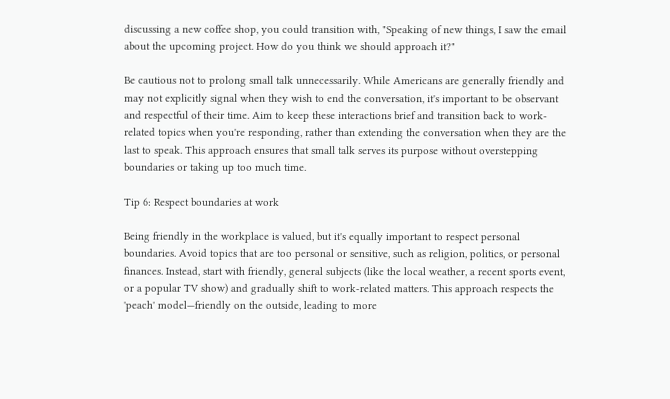discussing a new coffee shop, you could transition with, "Speaking of new things, I saw the email about the upcoming project. How do you think we should approach it?"

Be cautious not to prolong small talk unnecessarily. While Americans are generally friendly and may not explicitly signal when they wish to end the conversation, it's important to be observant and respectful of their time. Aim to keep these interactions brief and transition back to work-related topics when you're responding, rather than extending the conversation when they are the last to speak. This approach ensures that small talk serves its purpose without overstepping boundaries or taking up too much time.

Tip 6: Respect boundaries at work

Being friendly in the workplace is valued, but it's equally important to respect personal boundaries. Avoid topics that are too personal or sensitive, such as religion, politics, or personal finances. Instead, start with friendly, general subjects (like the local weather, a recent sports event, or a popular TV show) and gradually shift to work-related matters. This approach respects the 'peach' model—friendly on the outside, leading to more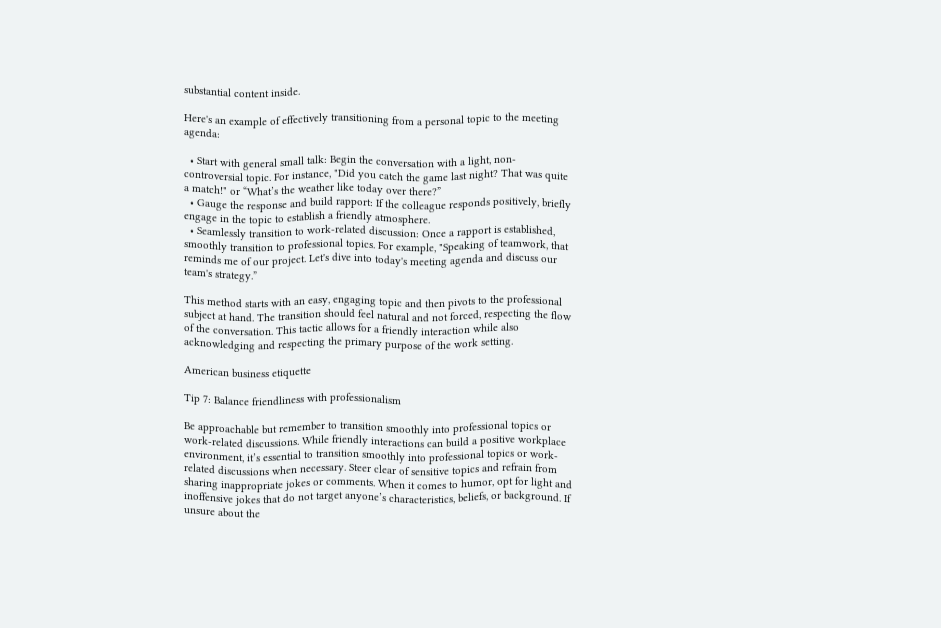substantial content inside.

Here's an example of effectively transitioning from a personal topic to the meeting agenda:

  • Start with general small talk: Begin the conversation with a light, non-controversial topic. For instance, "Did you catch the game last night? That was quite a match!" or “What’s the weather like today over there?”
  • Gauge the response and build rapport: If the colleague responds positively, briefly engage in the topic to establish a friendly atmosphere.
  • Seamlessly transition to work-related discussion: Once a rapport is established, smoothly transition to professional topics. For example, "Speaking of teamwork, that reminds me of our project. Let's dive into today's meeting agenda and discuss our team's strategy.”

This method starts with an easy, engaging topic and then pivots to the professional subject at hand. The transition should feel natural and not forced, respecting the flow of the conversation. This tactic allows for a friendly interaction while also acknowledging and respecting the primary purpose of the work setting.

American business etiquette

Tip 7: Balance friendliness with professionalism

Be approachable but remember to transition smoothly into professional topics or work-related discussions. While friendly interactions can build a positive workplace environment, it’s essential to transition smoothly into professional topics or work-related discussions when necessary. Steer clear of sensitive topics and refrain from sharing inappropriate jokes or comments. When it comes to humor, opt for light and inoffensive jokes that do not target anyone’s characteristics, beliefs, or background. If unsure about the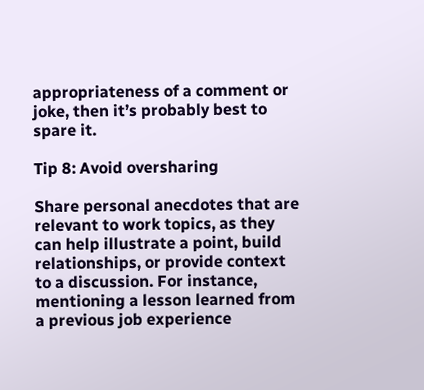appropriateness of a comment or joke, then it’s probably best to spare it.

Tip 8: Avoid oversharing

Share personal anecdotes that are relevant to work topics, as they can help illustrate a point, build relationships, or provide context to a discussion. For instance, mentioning a lesson learned from a previous job experience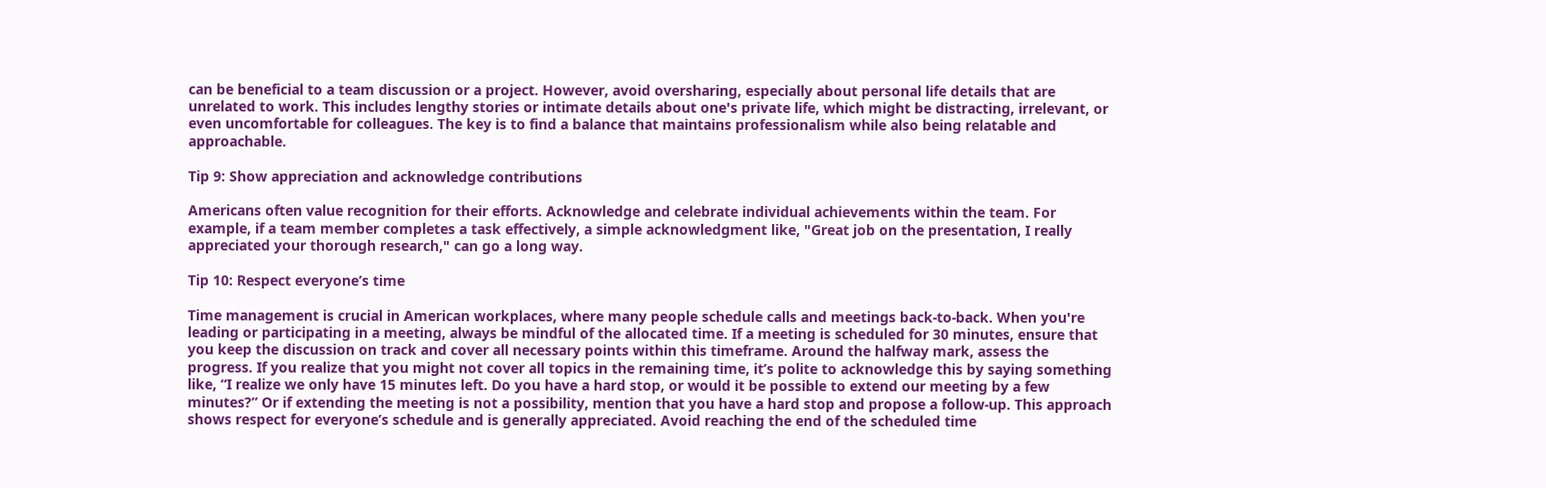can be beneficial to a team discussion or a project. However, avoid oversharing, especially about personal life details that are unrelated to work. This includes lengthy stories or intimate details about one's private life, which might be distracting, irrelevant, or even uncomfortable for colleagues. The key is to find a balance that maintains professionalism while also being relatable and approachable.

Tip 9: Show appreciation and acknowledge contributions

Americans often value recognition for their efforts. Acknowledge and celebrate individual achievements within the team. For example, if a team member completes a task effectively, a simple acknowledgment like, "Great job on the presentation, I really appreciated your thorough research," can go a long way.

Tip 10: Respect everyone’s time

Time management is crucial in American workplaces, where many people schedule calls and meetings back-to-back. When you're leading or participating in a meeting, always be mindful of the allocated time. If a meeting is scheduled for 30 minutes, ensure that you keep the discussion on track and cover all necessary points within this timeframe. Around the halfway mark, assess the progress. If you realize that you might not cover all topics in the remaining time, it’s polite to acknowledge this by saying something like, “I realize we only have 15 minutes left. Do you have a hard stop, or would it be possible to extend our meeting by a few minutes?” Or if extending the meeting is not a possibility, mention that you have a hard stop and propose a follow-up. This approach shows respect for everyone’s schedule and is generally appreciated. Avoid reaching the end of the scheduled time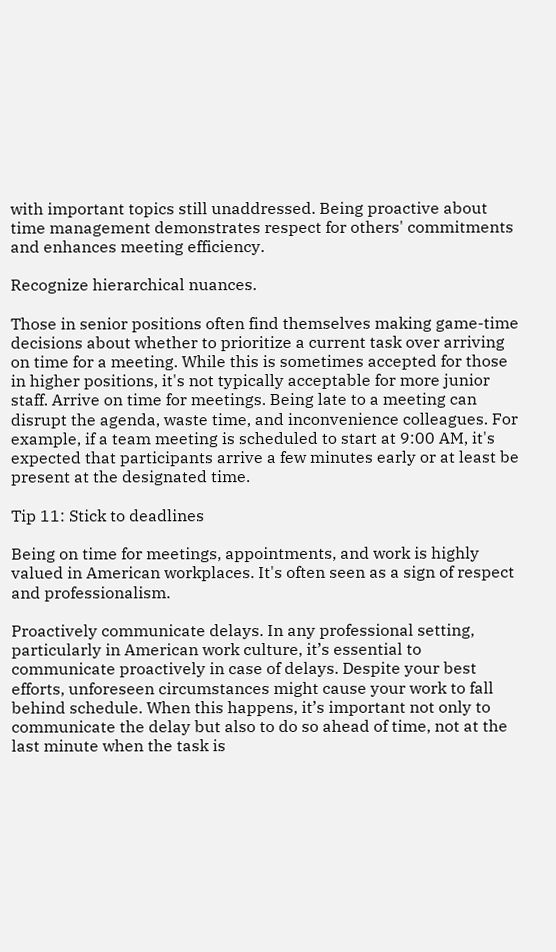with important topics still unaddressed. Being proactive about time management demonstrates respect for others' commitments and enhances meeting efficiency.

Recognize hierarchical nuances.

Those in senior positions often find themselves making game-time decisions about whether to prioritize a current task over arriving on time for a meeting. While this is sometimes accepted for those in higher positions, it's not typically acceptable for more junior staff. Arrive on time for meetings. Being late to a meeting can disrupt the agenda, waste time, and inconvenience colleagues. For example, if a team meeting is scheduled to start at 9:00 AM, it's expected that participants arrive a few minutes early or at least be present at the designated time.

Tip 11: Stick to deadlines

Being on time for meetings, appointments, and work is highly valued in American workplaces. It's often seen as a sign of respect and professionalism.

Proactively communicate delays. In any professional setting, particularly in American work culture, it’s essential to communicate proactively in case of delays. Despite your best efforts, unforeseen circumstances might cause your work to fall behind schedule. When this happens, it’s important not only to communicate the delay but also to do so ahead of time, not at the last minute when the task is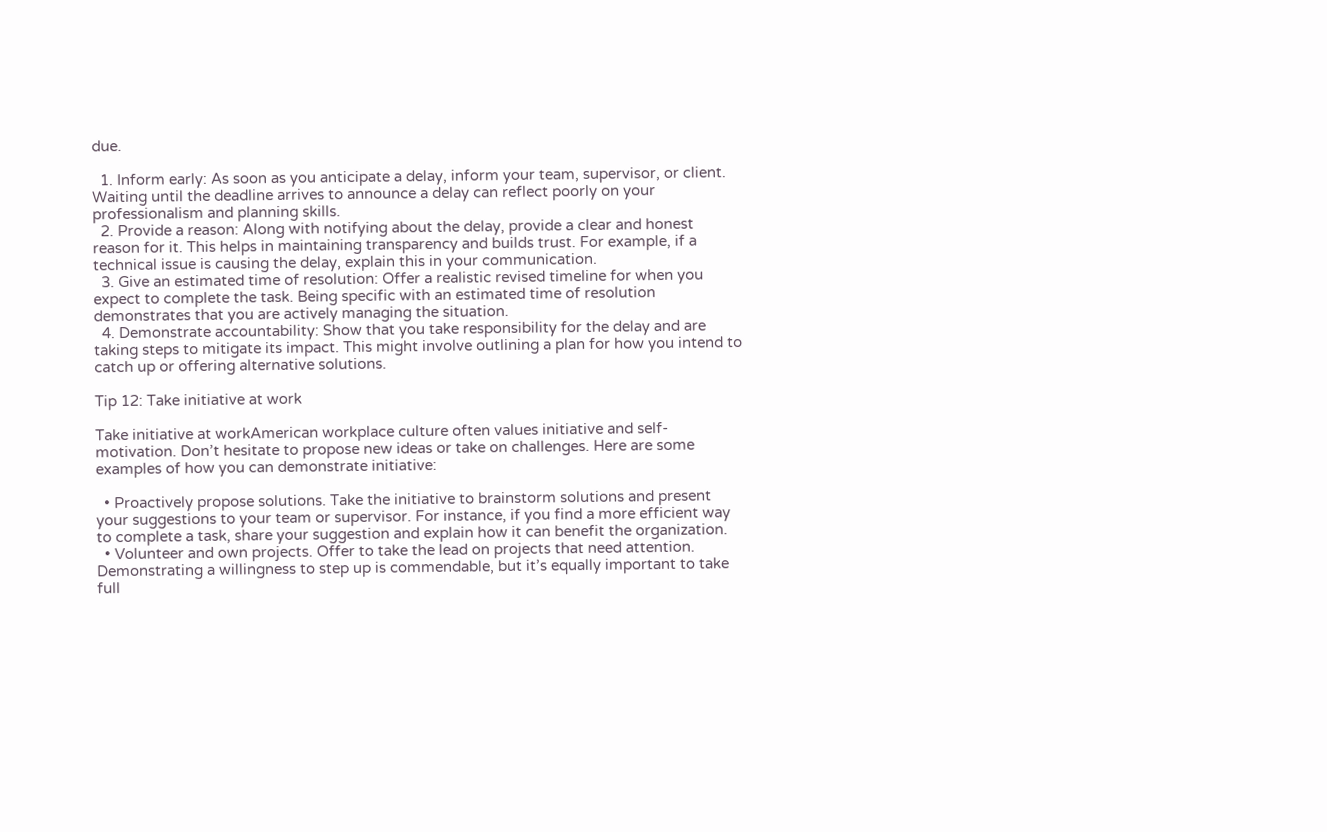due.

  1. Inform early: As soon as you anticipate a delay, inform your team, supervisor, or client. Waiting until the deadline arrives to announce a delay can reflect poorly on your professionalism and planning skills.
  2. Provide a reason: Along with notifying about the delay, provide a clear and honest reason for it. This helps in maintaining transparency and builds trust. For example, if a technical issue is causing the delay, explain this in your communication.
  3. Give an estimated time of resolution: Offer a realistic revised timeline for when you expect to complete the task. Being specific with an estimated time of resolution demonstrates that you are actively managing the situation.
  4. Demonstrate accountability: Show that you take responsibility for the delay and are taking steps to mitigate its impact. This might involve outlining a plan for how you intend to catch up or offering alternative solutions.

Tip 12: Take initiative at work

Take initiative at workAmerican workplace culture often values initiative and self-motivation. Don’t hesitate to propose new ideas or take on challenges. Here are some examples of how you can demonstrate initiative:

  • Proactively propose solutions. Take the initiative to brainstorm solutions and present your suggestions to your team or supervisor. For instance, if you find a more efficient way to complete a task, share your suggestion and explain how it can benefit the organization.
  • Volunteer and own projects. Offer to take the lead on projects that need attention. Demonstrating a willingness to step up is commendable, but it’s equally important to take full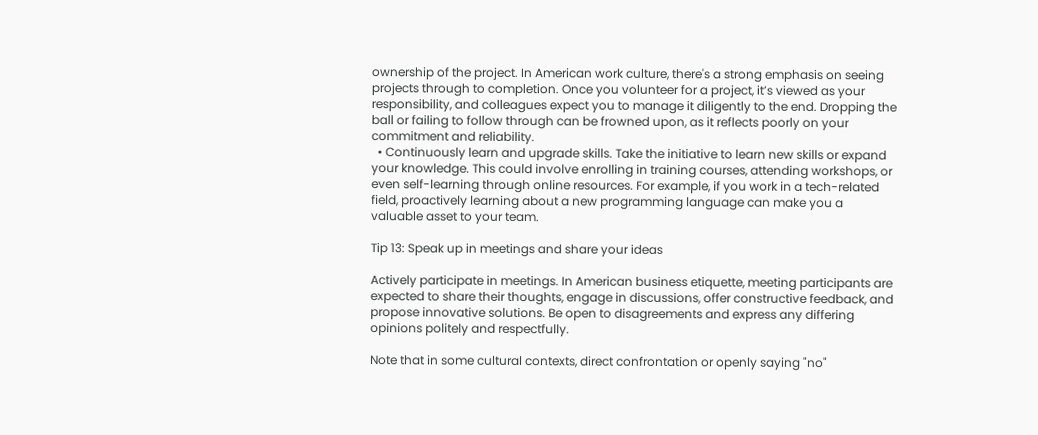ownership of the project. In American work culture, there's a strong emphasis on seeing projects through to completion. Once you volunteer for a project, it’s viewed as your responsibility, and colleagues expect you to manage it diligently to the end. Dropping the ball or failing to follow through can be frowned upon, as it reflects poorly on your commitment and reliability.
  • Continuously learn and upgrade skills. Take the initiative to learn new skills or expand your knowledge. This could involve enrolling in training courses, attending workshops, or even self-learning through online resources. For example, if you work in a tech-related field, proactively learning about a new programming language can make you a valuable asset to your team.

Tip 13: Speak up in meetings and share your ideas

Actively participate in meetings. In American business etiquette, meeting participants are expected to share their thoughts, engage in discussions, offer constructive feedback, and propose innovative solutions. Be open to disagreements and express any differing opinions politely and respectfully.

Note that in some cultural contexts, direct confrontation or openly saying "no"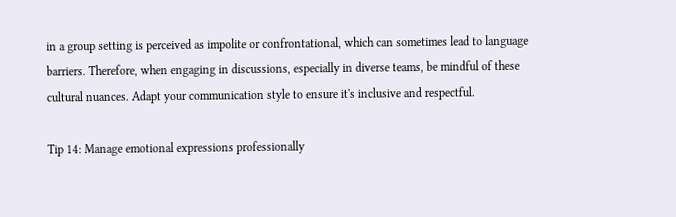in a group setting is perceived as impolite or confrontational, which can sometimes lead to language barriers. Therefore, when engaging in discussions, especially in diverse teams, be mindful of these cultural nuances. Adapt your communication style to ensure it's inclusive and respectful.

Tip 14: Manage emotional expressions professionally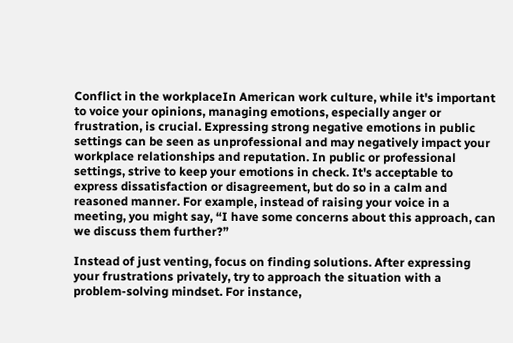Conflict in the workplaceIn American work culture, while it's important to voice your opinions, managing emotions, especially anger or frustration, is crucial. Expressing strong negative emotions in public settings can be seen as unprofessional and may negatively impact your workplace relationships and reputation. In public or professional settings, strive to keep your emotions in check. It's acceptable to express dissatisfaction or disagreement, but do so in a calm and reasoned manner. For example, instead of raising your voice in a meeting, you might say, “I have some concerns about this approach, can we discuss them further?”

Instead of just venting, focus on finding solutions. After expressing your frustrations privately, try to approach the situation with a problem-solving mindset. For instance,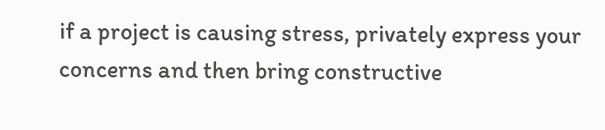if a project is causing stress, privately express your concerns and then bring constructive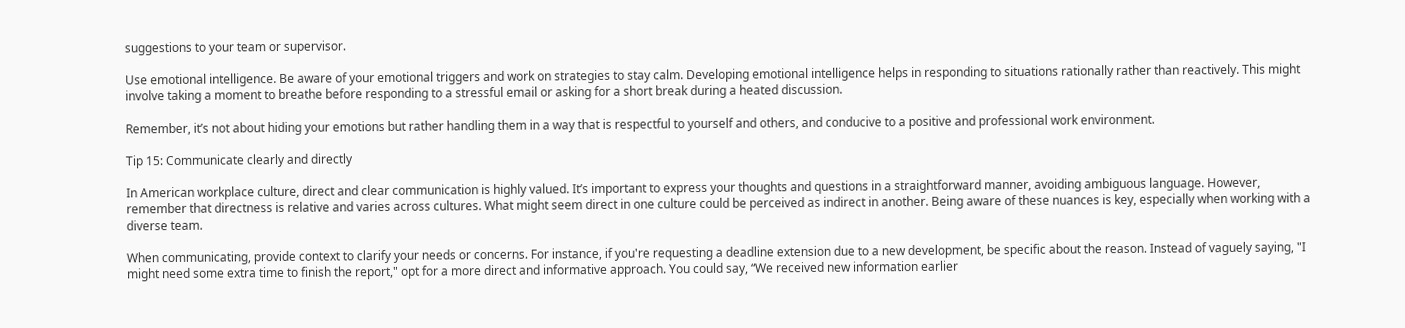suggestions to your team or supervisor.

Use emotional intelligence. Be aware of your emotional triggers and work on strategies to stay calm. Developing emotional intelligence helps in responding to situations rationally rather than reactively. This might involve taking a moment to breathe before responding to a stressful email or asking for a short break during a heated discussion.

Remember, it’s not about hiding your emotions but rather handling them in a way that is respectful to yourself and others, and conducive to a positive and professional work environment.

Tip 15: Communicate clearly and directly

In American workplace culture, direct and clear communication is highly valued. It’s important to express your thoughts and questions in a straightforward manner, avoiding ambiguous language. However, remember that directness is relative and varies across cultures. What might seem direct in one culture could be perceived as indirect in another. Being aware of these nuances is key, especially when working with a diverse team.

When communicating, provide context to clarify your needs or concerns. For instance, if you're requesting a deadline extension due to a new development, be specific about the reason. Instead of vaguely saying, "I might need some extra time to finish the report," opt for a more direct and informative approach. You could say, “We received new information earlier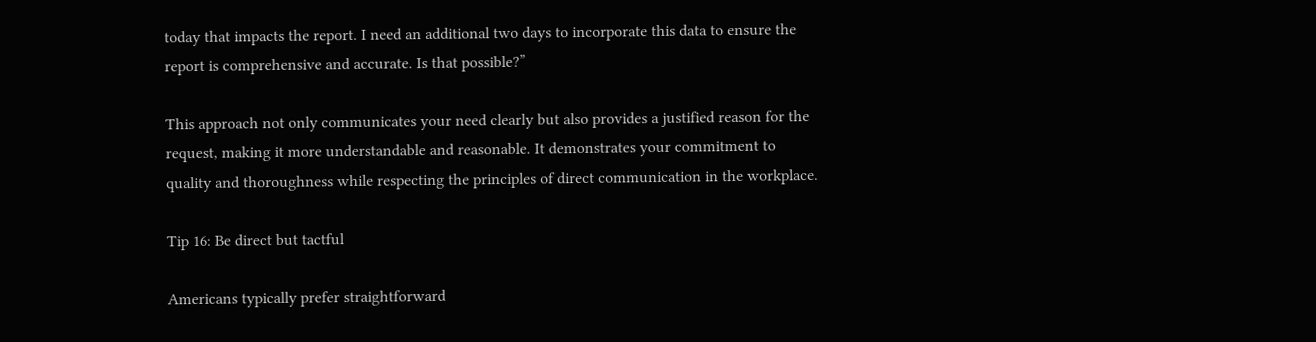today that impacts the report. I need an additional two days to incorporate this data to ensure the report is comprehensive and accurate. Is that possible?”

This approach not only communicates your need clearly but also provides a justified reason for the request, making it more understandable and reasonable. It demonstrates your commitment to quality and thoroughness while respecting the principles of direct communication in the workplace.

Tip 16: Be direct but tactful

Americans typically prefer straightforward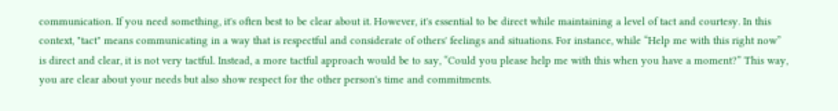communication. If you need something, it's often best to be clear about it. However, it's essential to be direct while maintaining a level of tact and courtesy. In this context, "tact" means communicating in a way that is respectful and considerate of others' feelings and situations. For instance, while “Help me with this right now” is direct and clear, it is not very tactful. Instead, a more tactful approach would be to say, “Could you please help me with this when you have a moment?” This way, you are clear about your needs but also show respect for the other person's time and commitments.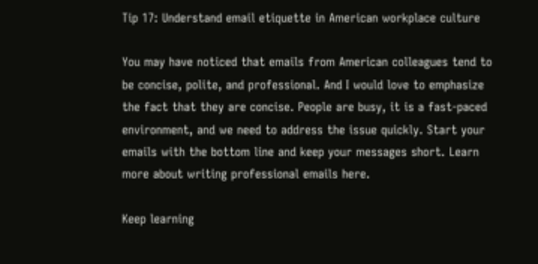Tip 17: Understand email etiquette in American workplace culture

You may have noticed that emails from American colleagues tend to be concise, polite, and professional. And I would love to emphasize the fact that they are concise. People are busy, it is a fast-paced environment, and we need to address the issue quickly. Start your emails with the bottom line and keep your messages short. Learn more about writing professional emails here.

Keep learning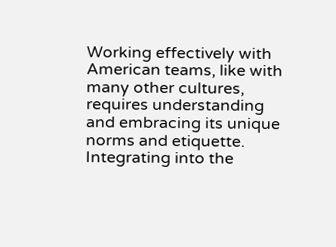Working effectively with American teams, like with many other cultures, requires understanding and embracing its unique norms and etiquette. Integrating into the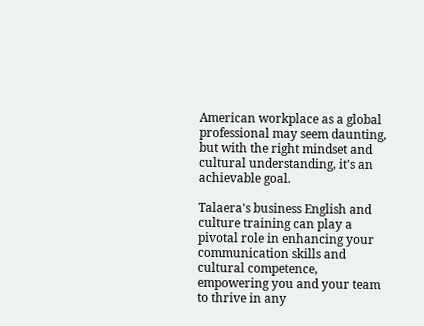American workplace as a global professional may seem daunting, but with the right mindset and cultural understanding, it's an achievable goal.

Talaera's business English and culture training can play a pivotal role in enhancing your communication skills and cultural competence, empowering you and your team to thrive in any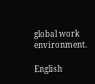global work environment.

English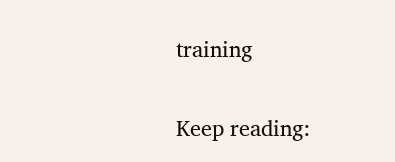training

Keep reading: